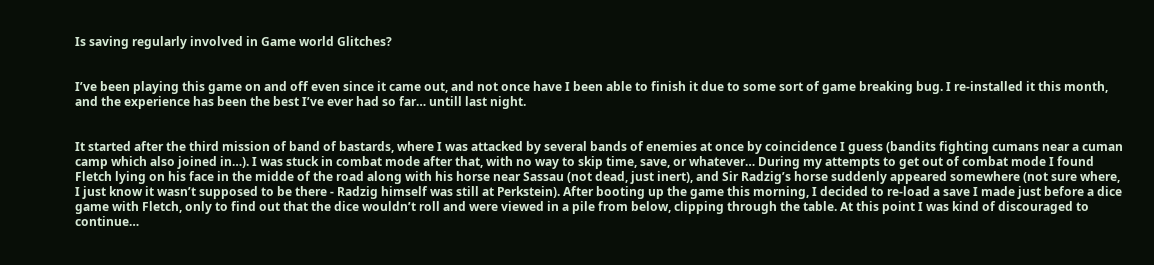Is saving regularly involved in Game world Glitches?


I’ve been playing this game on and off even since it came out, and not once have I been able to finish it due to some sort of game breaking bug. I re-installed it this month, and the experience has been the best I’ve ever had so far… untill last night.


It started after the third mission of band of bastards, where I was attacked by several bands of enemies at once by coincidence I guess (bandits fighting cumans near a cuman camp which also joined in…). I was stuck in combat mode after that, with no way to skip time, save, or whatever… During my attempts to get out of combat mode I found Fletch lying on his face in the midde of the road along with his horse near Sassau (not dead, just inert), and Sir Radzig’s horse suddenly appeared somewhere (not sure where, I just know it wasn’t supposed to be there - Radzig himself was still at Perkstein). After booting up the game this morning, I decided to re-load a save I made just before a dice game with Fletch, only to find out that the dice wouldn’t roll and were viewed in a pile from below, clipping through the table. At this point I was kind of discouraged to continue…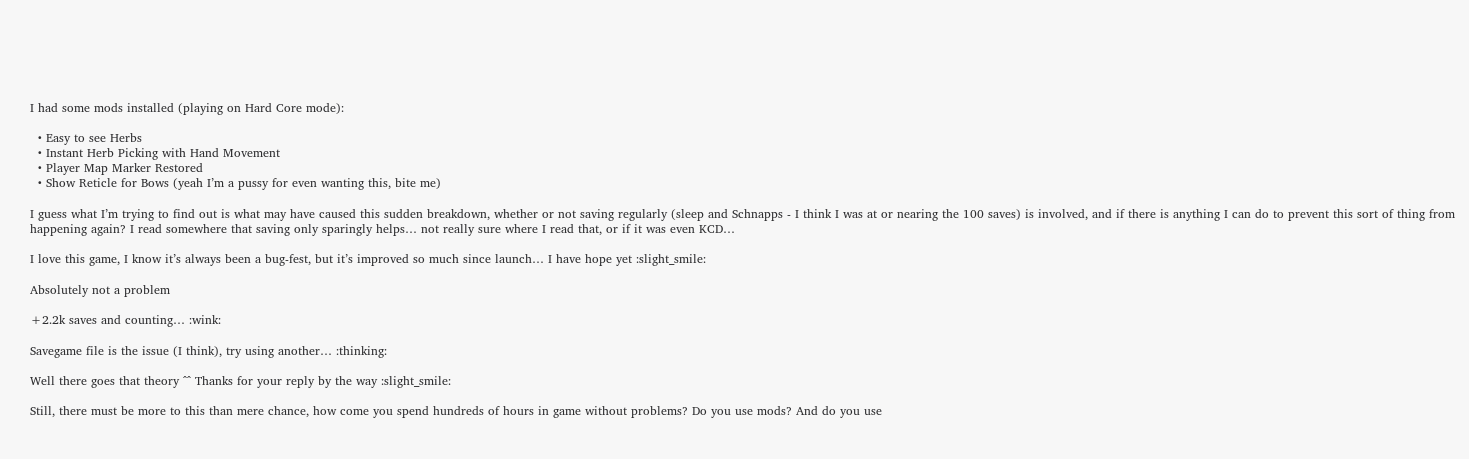I had some mods installed (playing on Hard Core mode):

  • Easy to see Herbs
  • Instant Herb Picking with Hand Movement
  • Player Map Marker Restored
  • Show Reticle for Bows (yeah I’m a pussy for even wanting this, bite me)

I guess what I’m trying to find out is what may have caused this sudden breakdown, whether or not saving regularly (sleep and Schnapps - I think I was at or nearing the 100 saves) is involved, and if there is anything I can do to prevent this sort of thing from happening again? I read somewhere that saving only sparingly helps… not really sure where I read that, or if it was even KCD…

I love this game, I know it’s always been a bug-fest, but it’s improved so much since launch… I have hope yet :slight_smile:

Absolutely not a problem

+2.2k saves and counting… :wink:

Savegame file is the issue (I think), try using another… :thinking:

Well there goes that theory ^^ Thanks for your reply by the way :slight_smile:

Still, there must be more to this than mere chance, how come you spend hundreds of hours in game without problems? Do you use mods? And do you use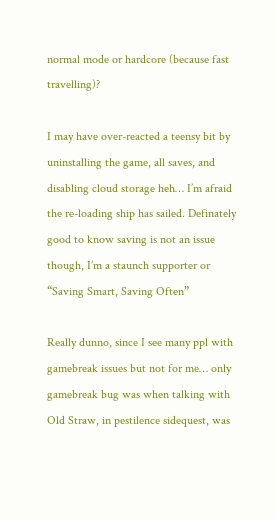normal mode or hardcore (because fast travelling)?

I may have over-reacted a teensy bit by uninstalling the game, all saves, and disabling cloud storage heh… I’m afraid the re-loading ship has sailed. Definately good to know saving is not an issue though, I’m a staunch supporter or “Saving Smart, Saving Often”

Really dunno, since I see many ppl with gamebreak issues but not for me… only gamebreak bug was when talking with Old Straw, in pestilence sidequest, was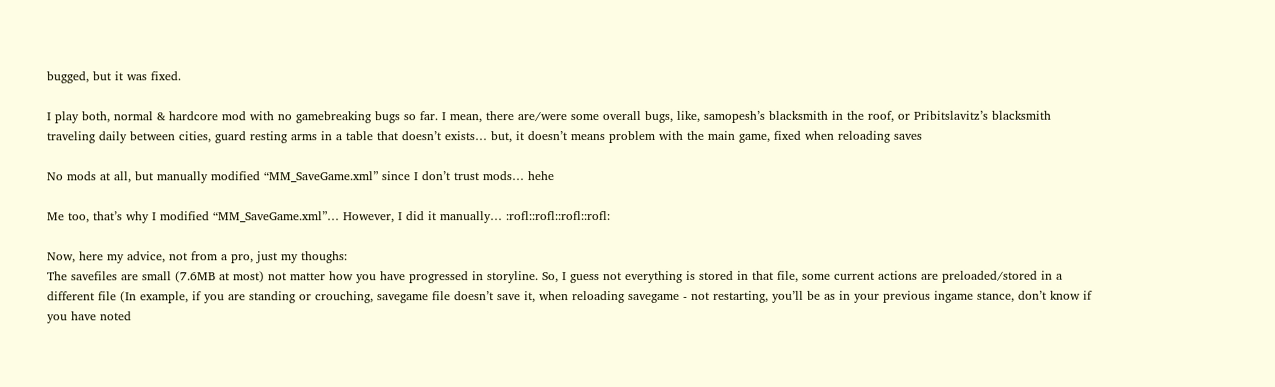bugged, but it was fixed.

I play both, normal & hardcore mod with no gamebreaking bugs so far. I mean, there are/were some overall bugs, like, samopesh’s blacksmith in the roof, or Pribitslavitz’s blacksmith traveling daily between cities, guard resting arms in a table that doesn’t exists… but, it doesn’t means problem with the main game, fixed when reloading saves

No mods at all, but manually modified “MM_SaveGame.xml” since I don’t trust mods… hehe

Me too, that’s why I modified “MM_SaveGame.xml”… However, I did it manually… :rofl::rofl::rofl::rofl:

Now, here my advice, not from a pro, just my thoughs:
The savefiles are small (7.6MB at most) not matter how you have progressed in storyline. So, I guess not everything is stored in that file, some current actions are preloaded/stored in a different file (In example, if you are standing or crouching, savegame file doesn’t save it, when reloading savegame - not restarting, you’ll be as in your previous ingame stance, don’t know if you have noted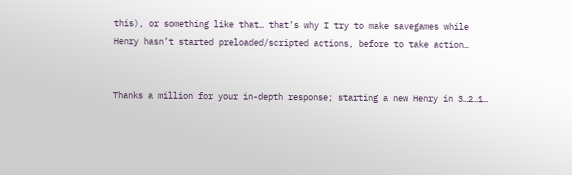this), or something like that… that’s why I try to make savegames while Henry hasn’t started preloaded/scripted actions, before to take action…


Thanks a million for your in-depth response; starting a new Henry in 3…2…1…